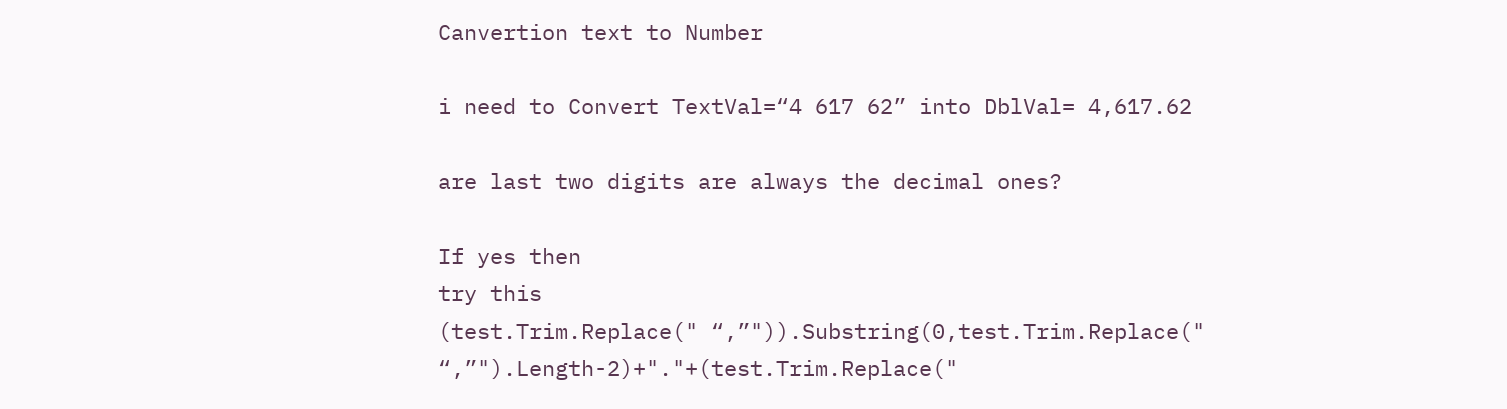Canvertion text to Number

i need to Convert TextVal=“4 617 62” into DblVal= 4,617.62

are last two digits are always the decimal ones?

If yes then
try this
(test.Trim.Replace(" “,”")).Substring(0,test.Trim.Replace(" “,”").Length-2)+"."+(test.Trim.Replace("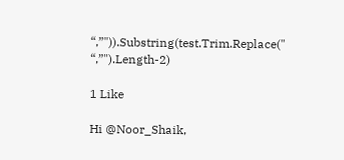“,”")).Substring(test.Trim.Replace(" “,”").Length-2)

1 Like

Hi @Noor_Shaik,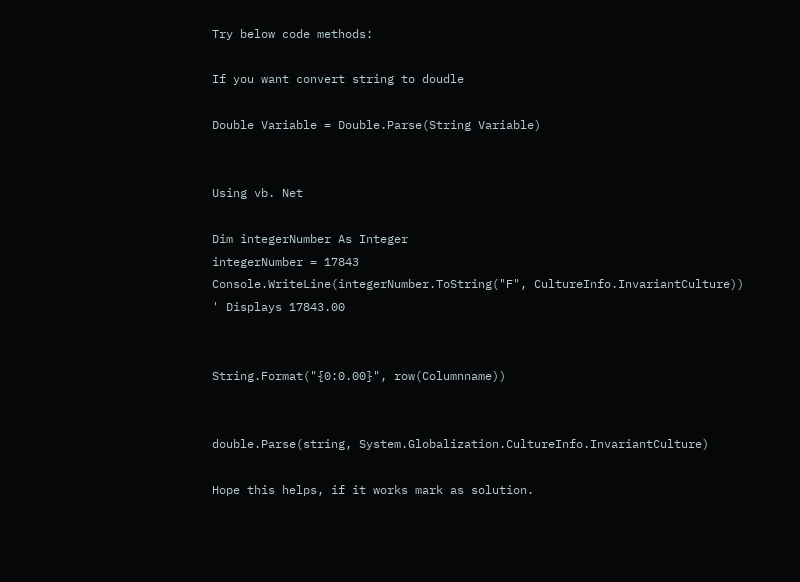Try below code methods:

If you want convert string to doudle

Double Variable = Double.Parse(String Variable)


Using vb. Net

Dim integerNumber As Integer
integerNumber = 17843
Console.WriteLine(integerNumber.ToString("F", CultureInfo.InvariantCulture))
' Displays 17843.00


String.Format("{0:0.00}", row(Columnname))


double.Parse(string, System.Globalization.CultureInfo.InvariantCulture)

Hope this helps, if it works mark as solution.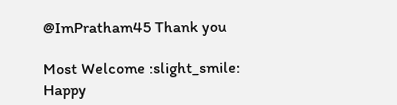@ImPratham45 Thank you

Most Welcome :slight_smile:
Happy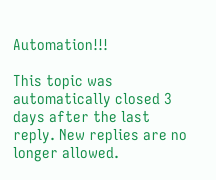Automation!!!

This topic was automatically closed 3 days after the last reply. New replies are no longer allowed.